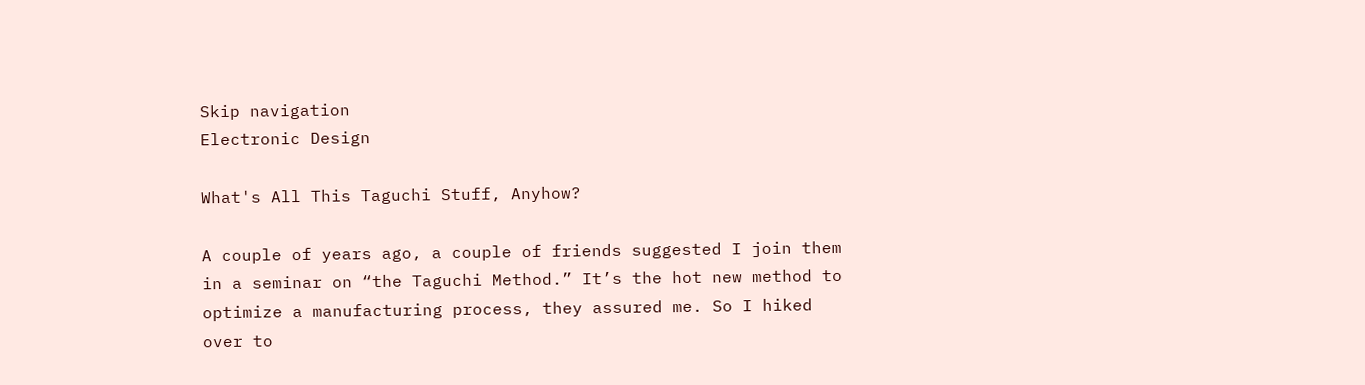Skip navigation
Electronic Design

What's All This Taguchi Stuff, Anyhow?

A couple of years ago, a couple of friends suggested I join them in a seminar on “the Taguchi Method.” It’s the hot new method to optimize a manufacturing process, they assured me. So I hiked over to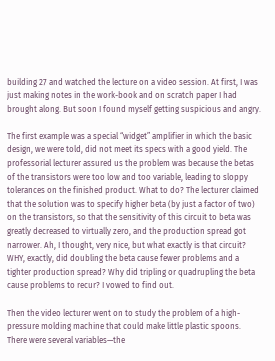building 27 and watched the lecture on a video session. At first, I was just making notes in the work-book and on scratch paper I had brought along. But soon I found myself getting suspicious and angry.

The first example was a special “widget” amplifier in which the basic design, we were told, did not meet its specs with a good yield. The professorial lecturer assured us the problem was because the betas of the transistors were too low and too variable, leading to sloppy tolerances on the finished product. What to do? The lecturer claimed that the solution was to specify higher beta (by just a factor of two) on the transistors, so that the sensitivity of this circuit to beta was greatly decreased to virtually zero, and the production spread got narrower. Ah, I thought, very nice, but what exactly is that circuit? WHY, exactly, did doubling the beta cause fewer problems and a tighter production spread? Why did tripling or quadrupling the beta cause problems to recur? I vowed to find out.

Then the video lecturer went on to study the problem of a high-pressure molding machine that could make little plastic spoons. There were several variables—the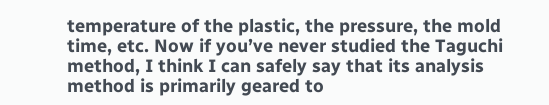temperature of the plastic, the pressure, the mold time, etc. Now if you’ve never studied the Taguchi method, I think I can safely say that its analysis method is primarily geared to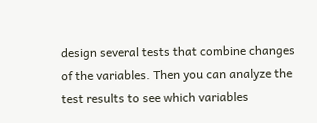design several tests that combine changes of the variables. Then you can analyze the test results to see which variables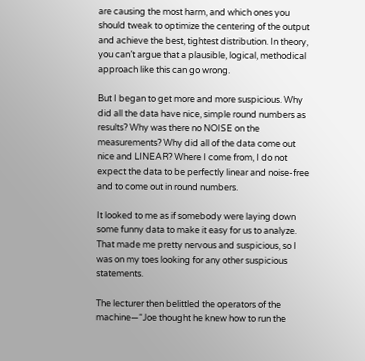are causing the most harm, and which ones you should tweak to optimize the centering of the output and achieve the best, tightest distribution. In theory, you can’t argue that a plausible, logical, methodical approach like this can go wrong.

But I began to get more and more suspicious. Why did all the data have nice, simple round numbers as results? Why was there no NOISE on the measurements? Why did all of the data come out nice and LINEAR? Where I come from, I do not expect the data to be perfectly linear and noise-free and to come out in round numbers.

It looked to me as if somebody were laying down some funny data to make it easy for us to analyze. That made me pretty nervous and suspicious, so I was on my toes looking for any other suspicious statements.

The lecturer then belittled the operators of the machine—“Joe thought he knew how to run the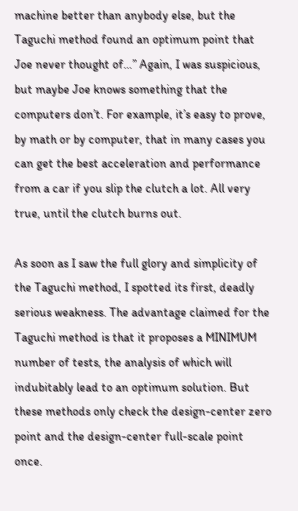machine better than anybody else, but the Taguchi method found an optimum point that Joe never thought of…” Again, I was suspicious, but maybe Joe knows something that the computers don’t. For example, it’s easy to prove, by math or by computer, that in many cases you can get the best acceleration and performance from a car if you slip the clutch a lot. All very true, until the clutch burns out.

As soon as I saw the full glory and simplicity of the Taguchi method, I spotted its first, deadly serious weakness. The advantage claimed for the Taguchi method is that it proposes a MINIMUM number of tests, the analysis of which will indubitably lead to an optimum solution. But these methods only check the design-center zero point and the design-center full-scale point once.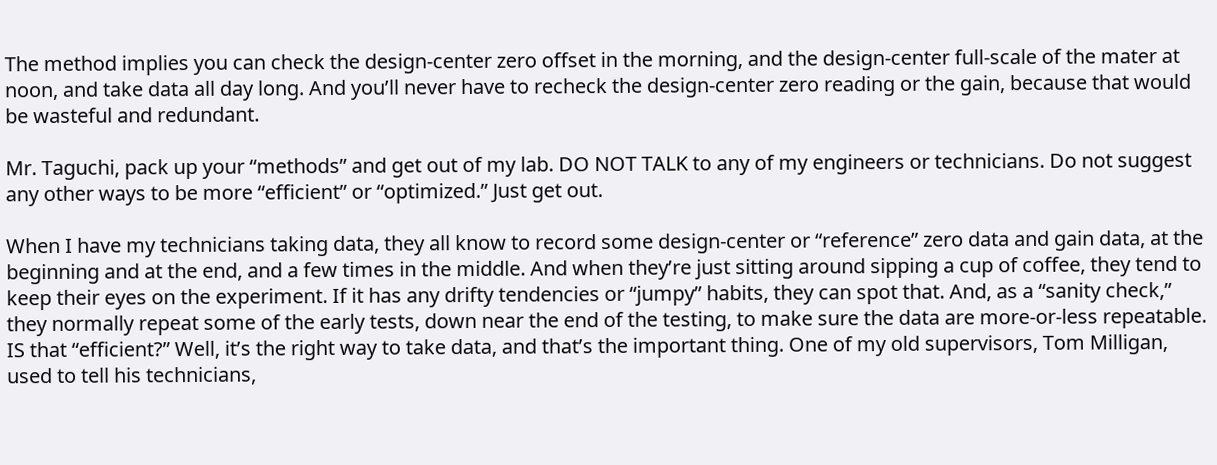The method implies you can check the design-center zero offset in the morning, and the design-center full-scale of the mater at noon, and take data all day long. And you’ll never have to recheck the design-center zero reading or the gain, because that would be wasteful and redundant.

Mr. Taguchi, pack up your “methods” and get out of my lab. DO NOT TALK to any of my engineers or technicians. Do not suggest any other ways to be more “efficient” or “optimized.” Just get out.

When I have my technicians taking data, they all know to record some design-center or “reference” zero data and gain data, at the beginning and at the end, and a few times in the middle. And when they’re just sitting around sipping a cup of coffee, they tend to keep their eyes on the experiment. If it has any drifty tendencies or “jumpy” habits, they can spot that. And, as a “sanity check,” they normally repeat some of the early tests, down near the end of the testing, to make sure the data are more-or-less repeatable. IS that “efficient?” Well, it’s the right way to take data, and that’s the important thing. One of my old supervisors, Tom Milligan, used to tell his technicians,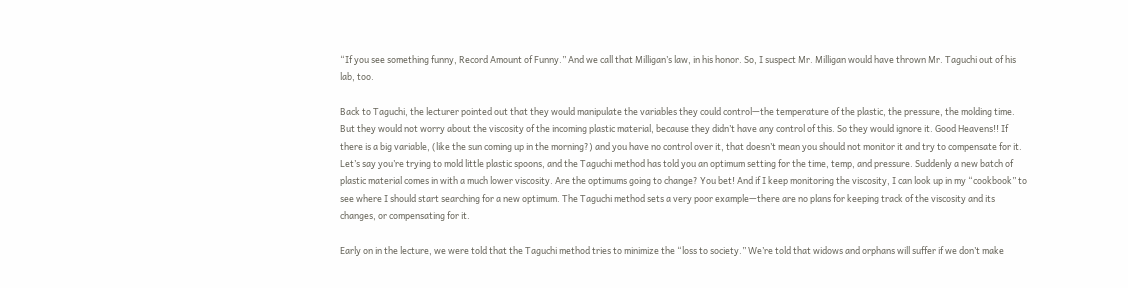“If you see something funny, Record Amount of Funny.” And we call that Milligan’s law, in his honor. So, I suspect Mr. Milligan would have thrown Mr. Taguchi out of his lab, too.

Back to Taguchi, the lecturer pointed out that they would manipulate the variables they could control—the temperature of the plastic, the pressure, the molding time. But they would not worry about the viscosity of the incoming plastic material, because they didn’t have any control of this. So they would ignore it. Good Heavens!! If there is a big variable, (like the sun coming up in the morning?) and you have no control over it, that doesn’t mean you should not monitor it and try to compensate for it. Let’s say you’re trying to mold little plastic spoons, and the Taguchi method has told you an optimum setting for the time, temp, and pressure. Suddenly a new batch of plastic material comes in with a much lower viscosity. Are the optimums going to change? You bet! And if I keep monitoring the viscosity, I can look up in my “cookbook” to see where I should start searching for a new optimum. The Taguchi method sets a very poor example—there are no plans for keeping track of the viscosity and its changes, or compensating for it.

Early on in the lecture, we were told that the Taguchi method tries to minimize the “loss to society.” We’re told that widows and orphans will suffer if we don’t make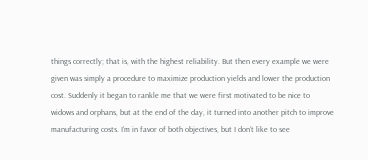things correctly; that is, with the highest reliability. But then every example we were given was simply a procedure to maximize production yields and lower the production cost. Suddenly it began to rankle me that we were first motivated to be nice to widows and orphans, but at the end of the day, it turned into another pitch to improve manufacturing costs. I’m in favor of both objectives, but I don’t like to see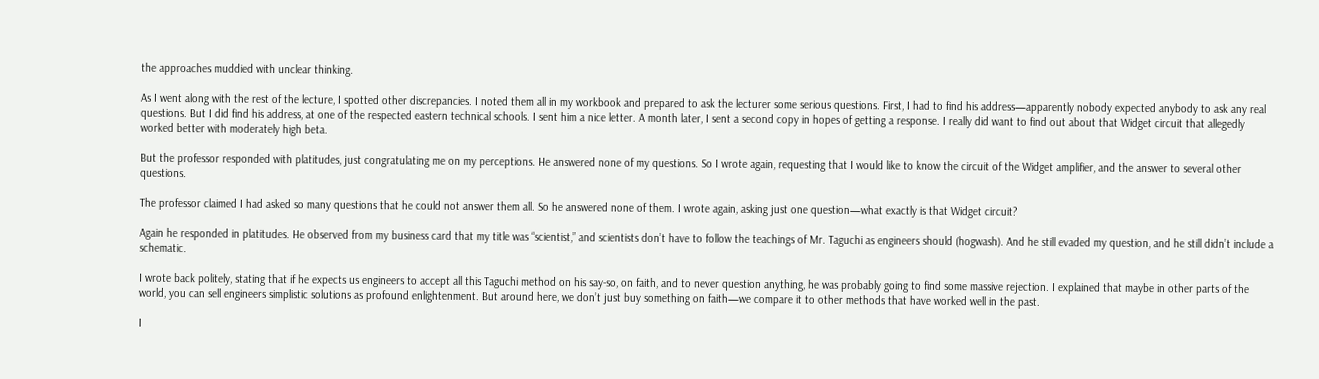the approaches muddied with unclear thinking.

As I went along with the rest of the lecture, I spotted other discrepancies. I noted them all in my workbook and prepared to ask the lecturer some serious questions. First, I had to find his address—apparently nobody expected anybody to ask any real questions. But I did find his address, at one of the respected eastern technical schools. I sent him a nice letter. A month later, I sent a second copy in hopes of getting a response. I really did want to find out about that Widget circuit that allegedly worked better with moderately high beta.

But the professor responded with platitudes, just congratulating me on my perceptions. He answered none of my questions. So I wrote again, requesting that I would like to know the circuit of the Widget amplifier, and the answer to several other questions.

The professor claimed I had asked so many questions that he could not answer them all. So he answered none of them. I wrote again, asking just one question—what exactly is that Widget circuit?

Again he responded in platitudes. He observed from my business card that my title was “scientist,” and scientists don’t have to follow the teachings of Mr. Taguchi as engineers should (hogwash). And he still evaded my question, and he still didn’t include a schematic.

I wrote back politely, stating that if he expects us engineers to accept all this Taguchi method on his say-so, on faith, and to never question anything, he was probably going to find some massive rejection. I explained that maybe in other parts of the world, you can sell engineers simplistic solutions as profound enlightenment. But around here, we don’t just buy something on faith—we compare it to other methods that have worked well in the past.

I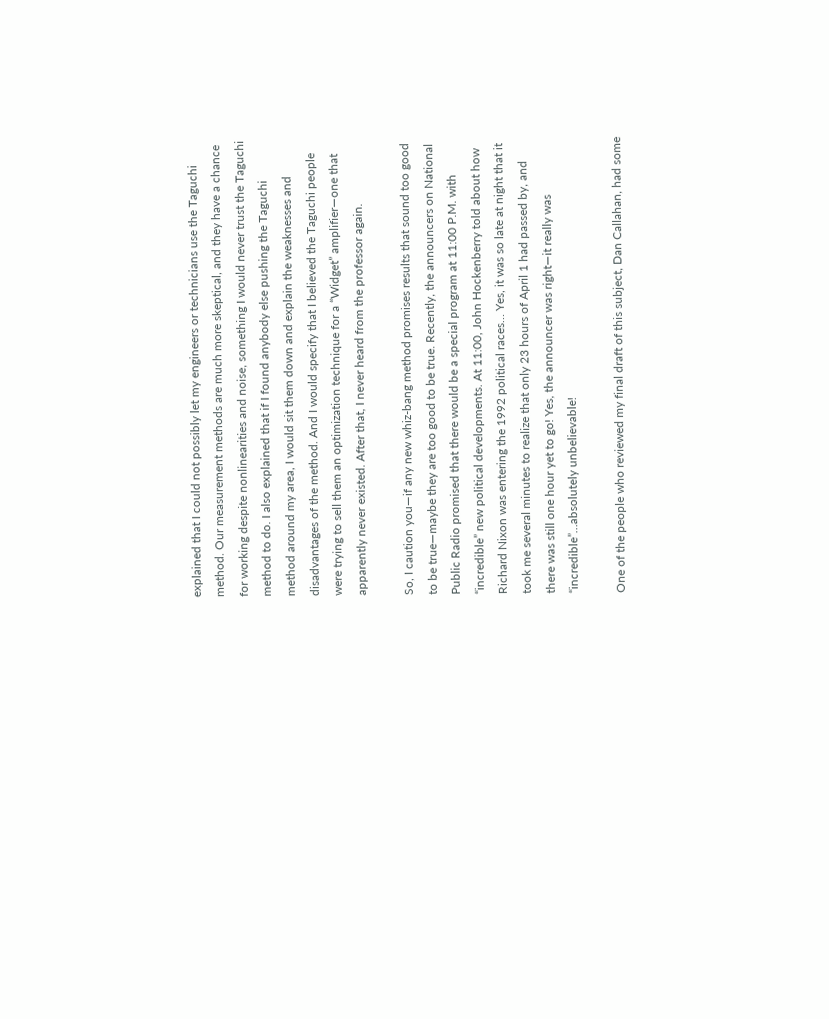explained that I could not possibly let my engineers or technicians use the Taguchi method. Our measurement methods are much more skeptical, and they have a chance for working despite nonlinearities and noise, something I would never trust the Taguchi method to do. I also explained that if I found anybody else pushing the Taguchi method around my area, I would sit them down and explain the weaknesses and disadvantages of the method. And I would specify that I believed the Taguchi people were trying to sell them an optimization technique for a “Widget” amplifier—one that apparently never existed. After that, I never heard from the professor again.

So, I caution you—if any new whiz-bang method promises results that sound too good to be true—maybe they are too good to be true. Recently, the announcers on National Public Radio promised that there would be a special program at 11:00 P.M. with “incredible” new political developments. At 11:00, John Hockenberry told about how Richard Nixon was entering the 1992 political races… Yes, it was so late at night that it took me several minutes to realize that only 23 hours of April 1 had passed by, and there was still one hour yet to go! Yes, the announcer was right—it really was “incredible”…absolutely unbelievable!

One of the people who reviewed my final draft of this subject, Dan Callahan, had some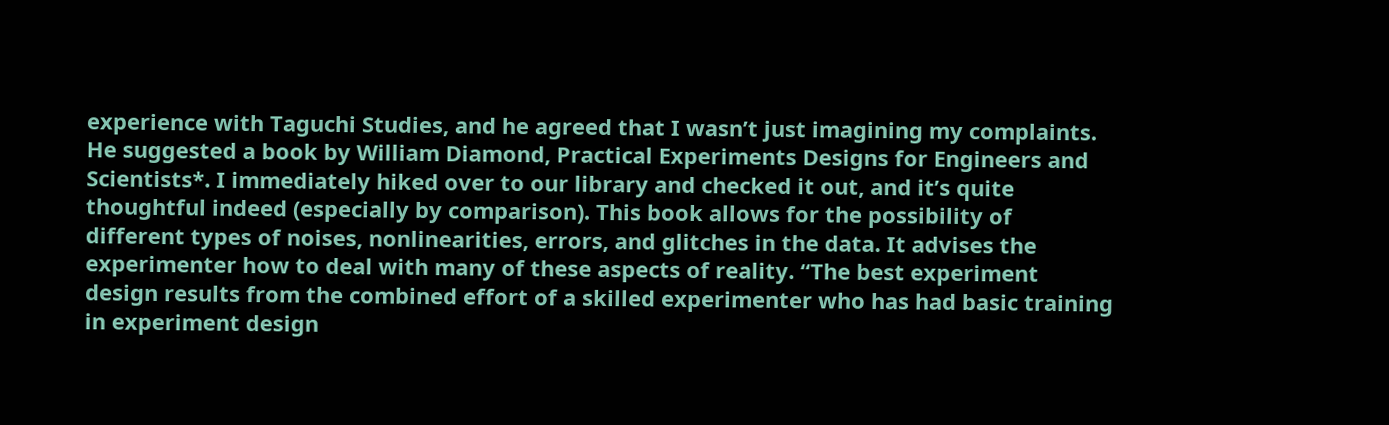experience with Taguchi Studies, and he agreed that I wasn’t just imagining my complaints. He suggested a book by William Diamond, Practical Experiments Designs for Engineers and Scientists*. I immediately hiked over to our library and checked it out, and it’s quite thoughtful indeed (especially by comparison). This book allows for the possibility of different types of noises, nonlinearities, errors, and glitches in the data. It advises the experimenter how to deal with many of these aspects of reality. “The best experiment design results from the combined effort of a skilled experimenter who has had basic training in experiment design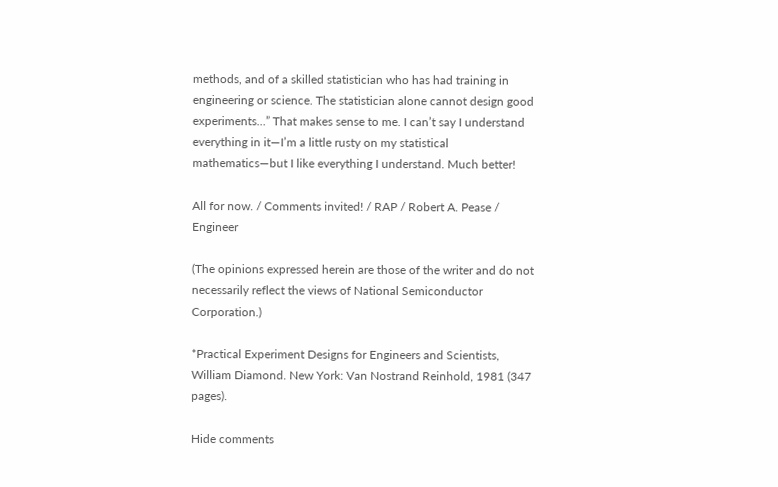methods, and of a skilled statistician who has had training in engineering or science. The statistician alone cannot design good experiments…” That makes sense to me. I can’t say I understand everything in it—I’m a little rusty on my statistical mathematics—but I like everything I understand. Much better!

All for now. / Comments invited! / RAP / Robert A. Pease / Engineer

(The opinions expressed herein are those of the writer and do not necessarily reflect the views of National Semiconductor Corporation.)

*Practical Experiment Designs for Engineers and Scientists, William Diamond. New York: Van Nostrand Reinhold, 1981 (347 pages).

Hide comments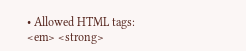• Allowed HTML tags: <em> <strong>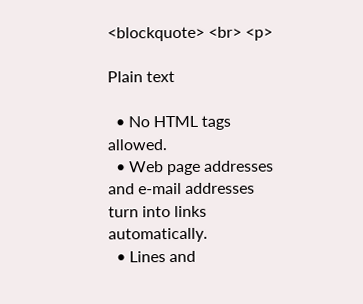<blockquote> <br> <p>

Plain text

  • No HTML tags allowed.
  • Web page addresses and e-mail addresses turn into links automatically.
  • Lines and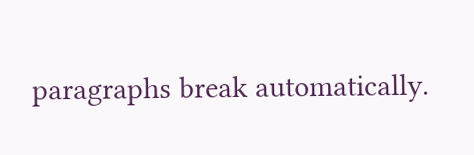paragraphs break automatically.